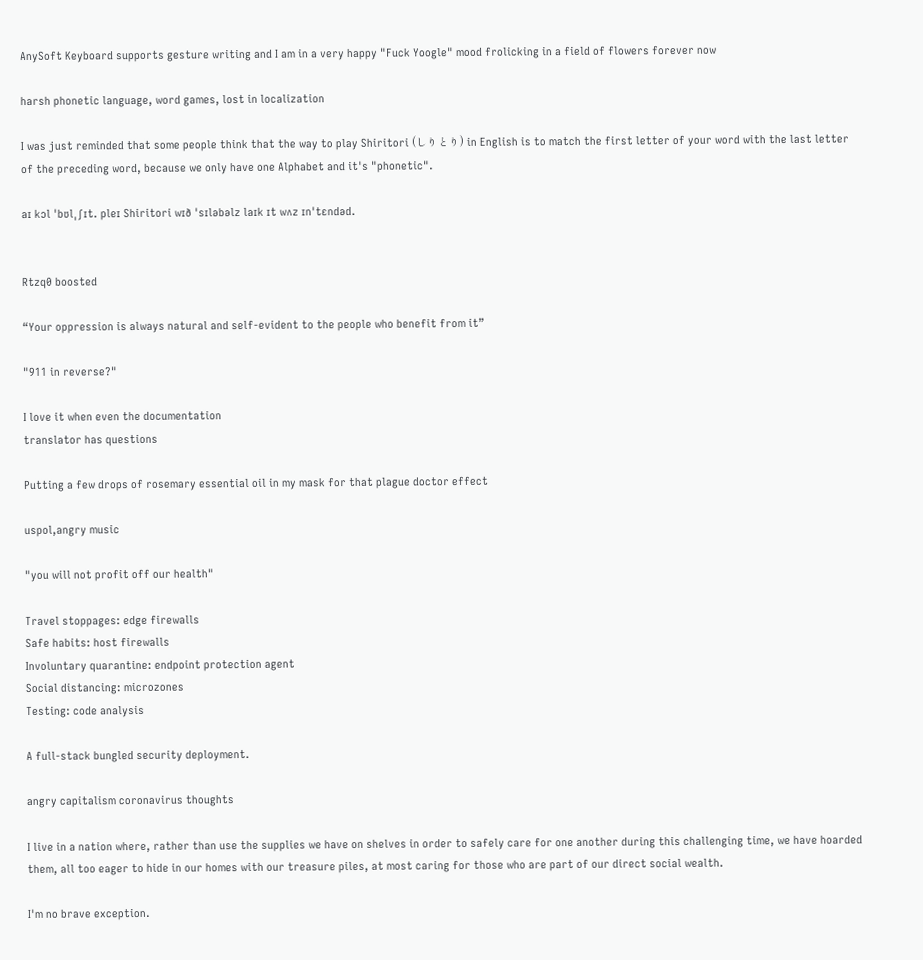AnySoft Keyboard supports gesture writing and I am in a very happy "Fuck Yoogle" mood frolicking in a field of flowers forever now

harsh phonetic language, word games, lost in localization

I was just reminded that some people think that the way to play Shiritori (しりとり) in English is to match the first letter of your word with the last letter of the preceding word, because we only have one Alphabet and it's "phonetic".

aɪ kɔl ˈbʊlˌʃɪt. pleɪ Shiritori wɪð ˈsɪləbəlz laɪk ɪt wʌz ɪnˈtɛndəd.


Rtzq0 boosted

“Your oppression is always natural and self-evident to the people who benefit from it”

"911 in reverse?"

I love it when even the documentation
translator has questions

Putting a few drops of rosemary essential oil in my mask for that plague doctor effect

uspol,angry music

"you will not profit off our health"

Travel stoppages: edge firewalls
Safe habits: host firewalls
Involuntary quarantine: endpoint protection agent
Social distancing: microzones
Testing: code analysis

A full-stack bungled security deployment.

angry capitalism coronavirus thoughts

I live in a nation where, rather than use the supplies we have on shelves in order to safely care for one another during this challenging time, we have hoarded them, all too eager to hide in our homes with our treasure piles, at most caring for those who are part of our direct social wealth.

I'm no brave exception.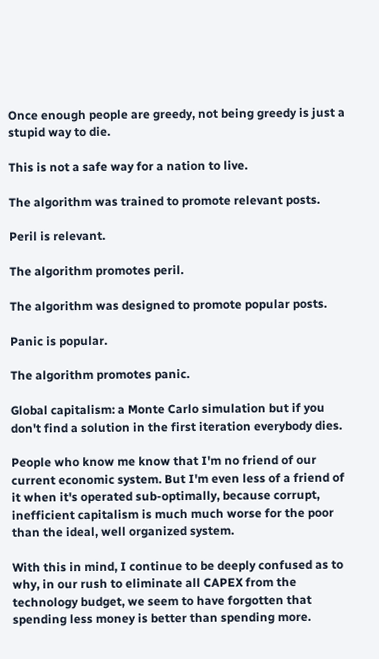Once enough people are greedy, not being greedy is just a stupid way to die.

This is not a safe way for a nation to live.

The algorithm was trained to promote relevant posts.

Peril is relevant.

The algorithm promotes peril.

The algorithm was designed to promote popular posts.

Panic is popular.

The algorithm promotes panic.

Global capitalism: a Monte Carlo simulation but if you don't find a solution in the first iteration everybody dies.

People who know me know that I'm no friend of our current economic system. But I'm even less of a friend of it when it's operated sub-optimally, because corrupt, inefficient capitalism is much much worse for the poor than the ideal, well organized system.

With this in mind, I continue to be deeply confused as to why, in our rush to eliminate all CAPEX from the technology budget, we seem to have forgotten that spending less money is better than spending more.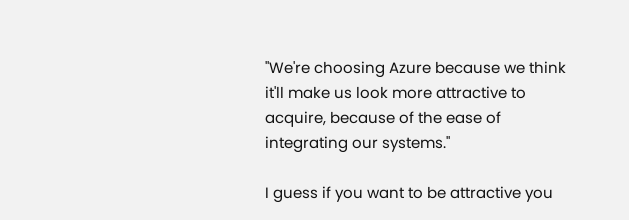"We're choosing Azure because we think it'll make us look more attractive to acquire, because of the ease of integrating our systems."

I guess if you want to be attractive you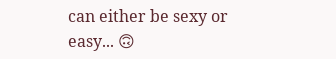can either be sexy or easy... 🙃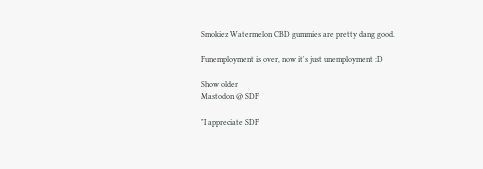Smokiez Watermelon CBD gummies are pretty dang good.

Funemployment is over, now it's just unemployment :D

Show older
Mastodon @ SDF

"I appreciate SDF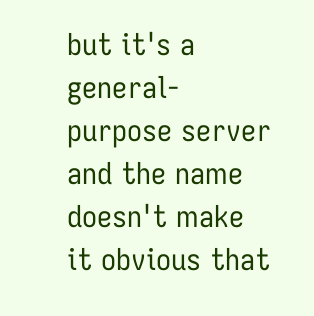but it's a general-purpose server and the name doesn't make it obvious that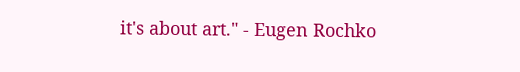it's about art." - Eugen Rochko